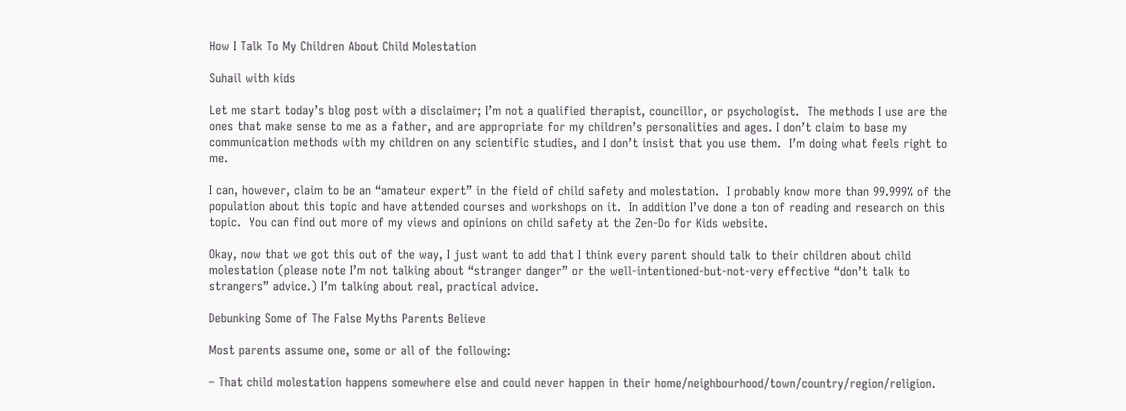How I Talk To My Children About Child Molestation

Suhail with kids

Let me start today’s blog post with a disclaimer; I’m not a qualified therapist, councillor, or psychologist.  The methods I use are the ones that make sense to me as a father, and are appropriate for my children’s personalities and ages. I don’t claim to base my communication methods with my children on any scientific studies, and I don’t insist that you use them.  I’m doing what feels right to me.

I can, however, claim to be an “amateur expert” in the field of child safety and molestation.  I probably know more than 99.999% of the population about this topic and have attended courses and workshops on it.  In addition I’ve done a ton of reading and research on this topic.  You can find out more of my views and opinions on child safety at the Zen-Do for Kids website.

Okay, now that we got this out of the way, I just want to add that I think every parent should talk to their children about child molestation (please note I’m not talking about “stranger danger” or the well-intentioned-but-not-very effective “don’t talk to strangers” advice.) I’m talking about real, practical advice.

Debunking Some of The False Myths Parents Believe

Most parents assume one, some or all of the following:

– That child molestation happens somewhere else and could never happen in their home/neighbourhood/town/country/region/religion.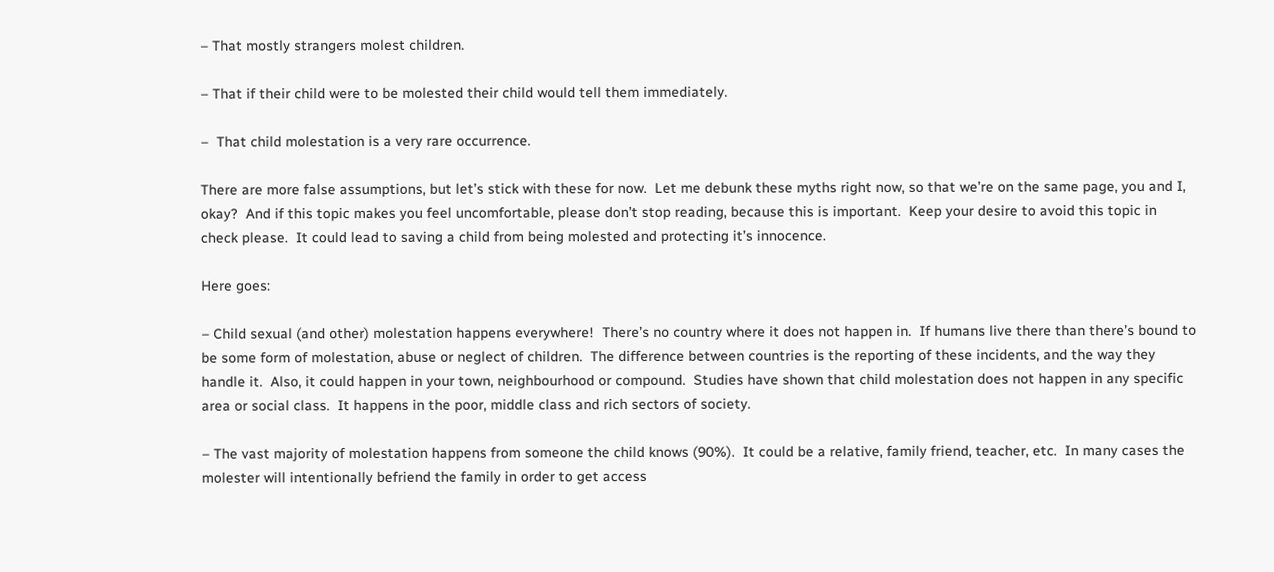– That mostly strangers molest children.

– That if their child were to be molested their child would tell them immediately.

–  That child molestation is a very rare occurrence.

There are more false assumptions, but let’s stick with these for now.  Let me debunk these myths right now, so that we’re on the same page, you and I, okay?  And if this topic makes you feel uncomfortable, please don’t stop reading, because this is important.  Keep your desire to avoid this topic in check please.  It could lead to saving a child from being molested and protecting it’s innocence.

Here goes:

– Child sexual (and other) molestation happens everywhere!  There’s no country where it does not happen in.  If humans live there than there’s bound to be some form of molestation, abuse or neglect of children.  The difference between countries is the reporting of these incidents, and the way they handle it.  Also, it could happen in your town, neighbourhood or compound.  Studies have shown that child molestation does not happen in any specific area or social class.  It happens in the poor, middle class and rich sectors of society.

– The vast majority of molestation happens from someone the child knows (90%).  It could be a relative, family friend, teacher, etc.  In many cases the molester will intentionally befriend the family in order to get access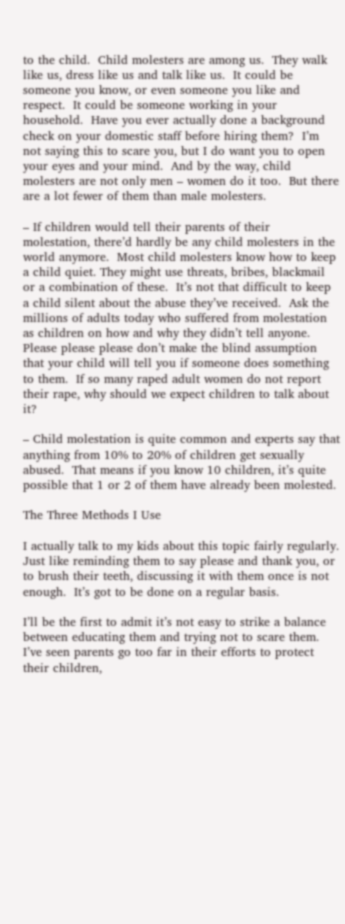to the child.  Child molesters are among us.  They walk like us, dress like us and talk like us.  It could be someone you know, or even someone you like and respect.  It could be someone working in your household.  Have you ever actually done a background check on your domestic staff before hiring them?  I’m not saying this to scare you, but I do want you to open your eyes and your mind.  And by the way, child molesters are not only men – women do it too.  But there are a lot fewer of them than male molesters.

– If children would tell their parents of their molestation, there’d hardly be any child molesters in the world anymore.  Most child molesters know how to keep a child quiet. They might use threats, bribes, blackmail or a combination of these.  It’s not that difficult to keep a child silent about the abuse they’ve received.  Ask the millions of adults today who suffered from molestation as children on how and why they didn’t tell anyone.  Please please please don’t make the blind assumption that your child will tell you if someone does something to them.  If so many raped adult women do not report their rape, why should we expect children to talk about it?

– Child molestation is quite common and experts say that anything from 10% to 20% of children get sexually abused.  That means if you know 10 children, it’s quite possible that 1 or 2 of them have already been molested.

The Three Methods I Use

I actually talk to my kids about this topic fairly regularly.  Just like reminding them to say please and thank you, or to brush their teeth, discussing it with them once is not enough.  It’s got to be done on a regular basis.

I’ll be the first to admit it’s not easy to strike a balance between educating them and trying not to scare them.  I’ve seen parents go too far in their efforts to protect their children,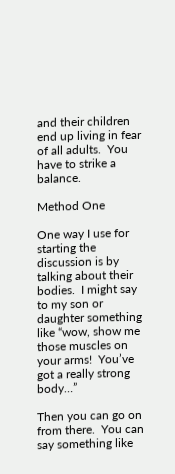and their children end up living in fear of all adults.  You have to strike a balance.

Method One

One way I use for starting the discussion is by talking about their bodies.  I might say to my son or daughter something like “wow, show me those muscles on your arms!  You’ve got a really strong body…”

Then you can go on from there.  You can say something like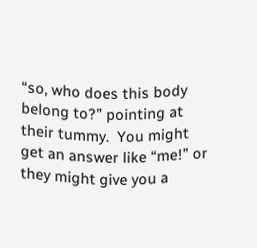“so, who does this body belong to?” pointing at their tummy.  You might get an answer like “me!” or they might give you a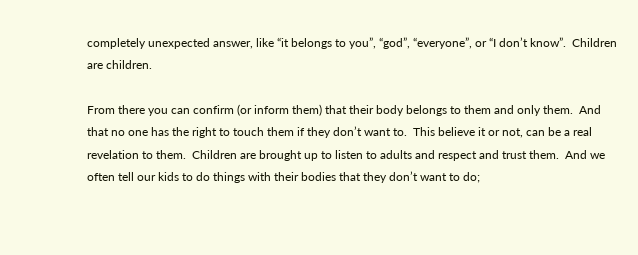completely unexpected answer, like “it belongs to you”, “god”, “everyone”, or “I don’t know”.  Children are children.

From there you can confirm (or inform them) that their body belongs to them and only them.  And that no one has the right to touch them if they don’t want to.  This believe it or not, can be a real revelation to them.  Children are brought up to listen to adults and respect and trust them.  And we often tell our kids to do things with their bodies that they don’t want to do;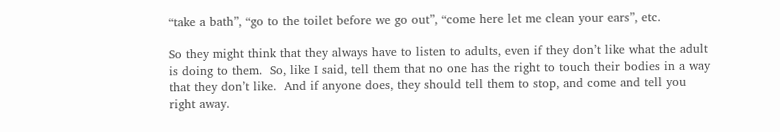“take a bath”, “go to the toilet before we go out”, “come here let me clean your ears”, etc.

So they might think that they always have to listen to adults, even if they don’t like what the adult is doing to them.  So, like I said, tell them that no one has the right to touch their bodies in a way that they don’t like.  And if anyone does, they should tell them to stop, and come and tell you right away.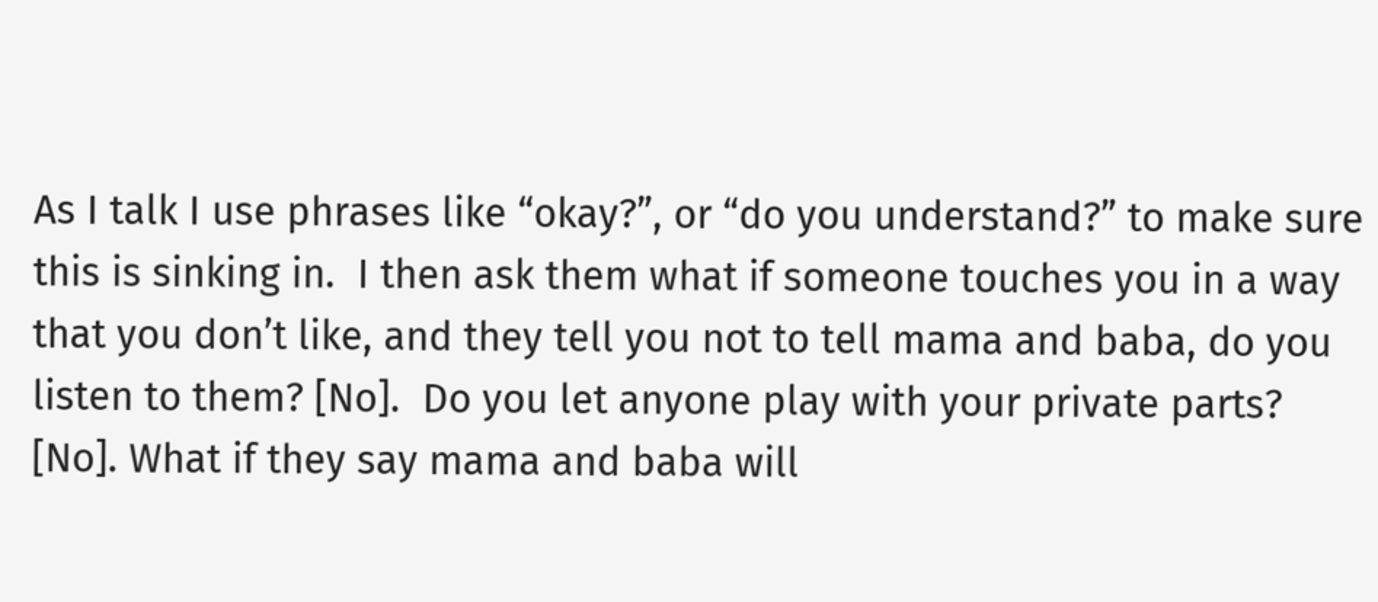As I talk I use phrases like “okay?”, or “do you understand?” to make sure this is sinking in.  I then ask them what if someone touches you in a way that you don’t like, and they tell you not to tell mama and baba, do you listen to them? [No].  Do you let anyone play with your private parts? [No]. What if they say mama and baba will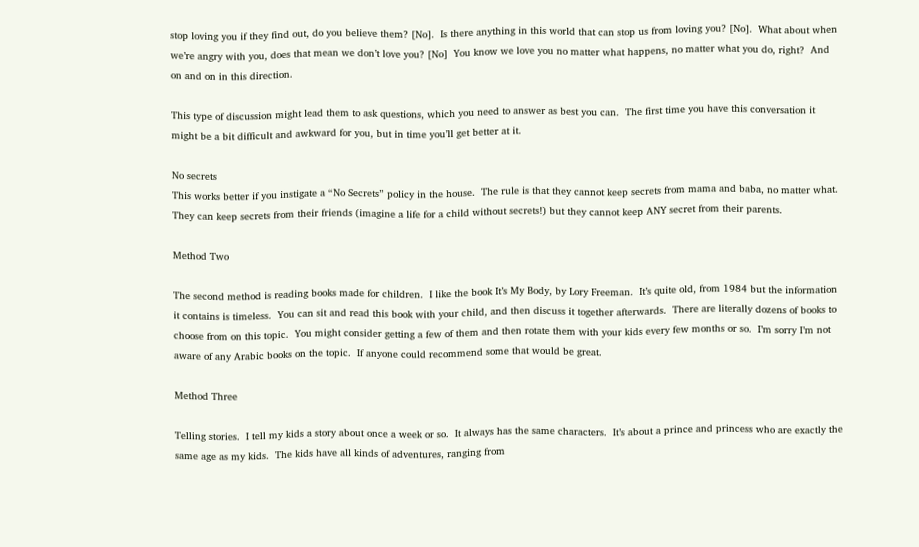stop loving you if they find out, do you believe them? [No].  Is there anything in this world that can stop us from loving you? [No].  What about when we’re angry with you, does that mean we don’t love you? [No]  You know we love you no matter what happens, no matter what you do, right?  And on and on in this direction.

This type of discussion might lead them to ask questions, which you need to answer as best you can.  The first time you have this conversation it might be a bit difficult and awkward for you, but in time you’ll get better at it.

No secrets
This works better if you instigate a “No Secrets” policy in the house.  The rule is that they cannot keep secrets from mama and baba, no matter what.  They can keep secrets from their friends (imagine a life for a child without secrets!) but they cannot keep ANY secret from their parents.

Method Two

The second method is reading books made for children.  I like the book It’s My Body, by Lory Freeman.  It’s quite old, from 1984 but the information it contains is timeless.  You can sit and read this book with your child, and then discuss it together afterwards.  There are literally dozens of books to choose from on this topic.  You might consider getting a few of them and then rotate them with your kids every few months or so.  I’m sorry I’m not aware of any Arabic books on the topic.  If anyone could recommend some that would be great.

Method Three

Telling stories.  I tell my kids a story about once a week or so.  It always has the same characters.  It’s about a prince and princess who are exactly the same age as my kids.  The kids have all kinds of adventures, ranging from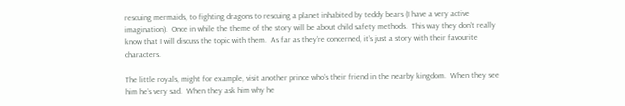rescuing mermaids, to fighting dragons to rescuing a planet inhabited by teddy bears (I have a very active imagination).  Once in while the theme of the story will be about child safety methods.  This way they don’t really know that I will discuss the topic with them.  As far as they’re concerned, it’s just a story with their favourite characters.

The little royals, might for example, visit another prince who’s their friend in the nearby kingdom.  When they see him he’s very sad.  When they ask him why he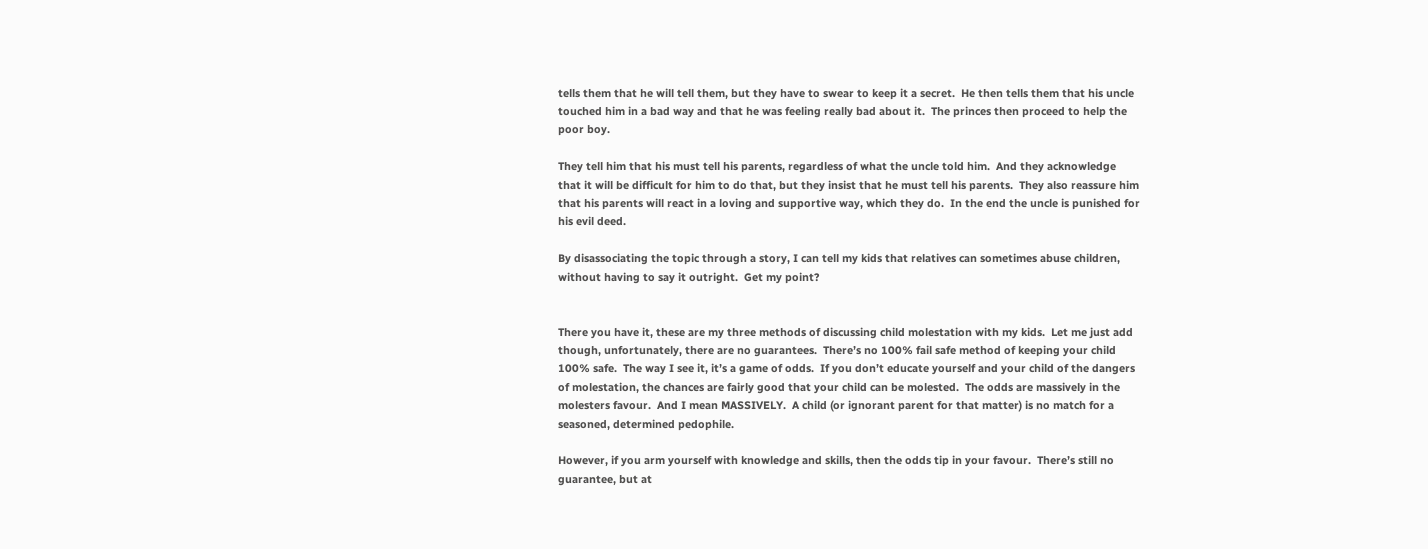tells them that he will tell them, but they have to swear to keep it a secret.  He then tells them that his uncle touched him in a bad way and that he was feeling really bad about it.  The princes then proceed to help the poor boy.

They tell him that his must tell his parents, regardless of what the uncle told him.  And they acknowledge that it will be difficult for him to do that, but they insist that he must tell his parents.  They also reassure him that his parents will react in a loving and supportive way, which they do.  In the end the uncle is punished for his evil deed.

By disassociating the topic through a story, I can tell my kids that relatives can sometimes abuse children, without having to say it outright.  Get my point?


There you have it, these are my three methods of discussing child molestation with my kids.  Let me just add though, unfortunately, there are no guarantees.  There’s no 100% fail safe method of keeping your child 100% safe.  The way I see it, it’s a game of odds.  If you don’t educate yourself and your child of the dangers of molestation, the chances are fairly good that your child can be molested.  The odds are massively in the molesters favour.  And I mean MASSIVELY.  A child (or ignorant parent for that matter) is no match for a seasoned, determined pedophile.

However, if you arm yourself with knowledge and skills, then the odds tip in your favour.  There’s still no guarantee, but at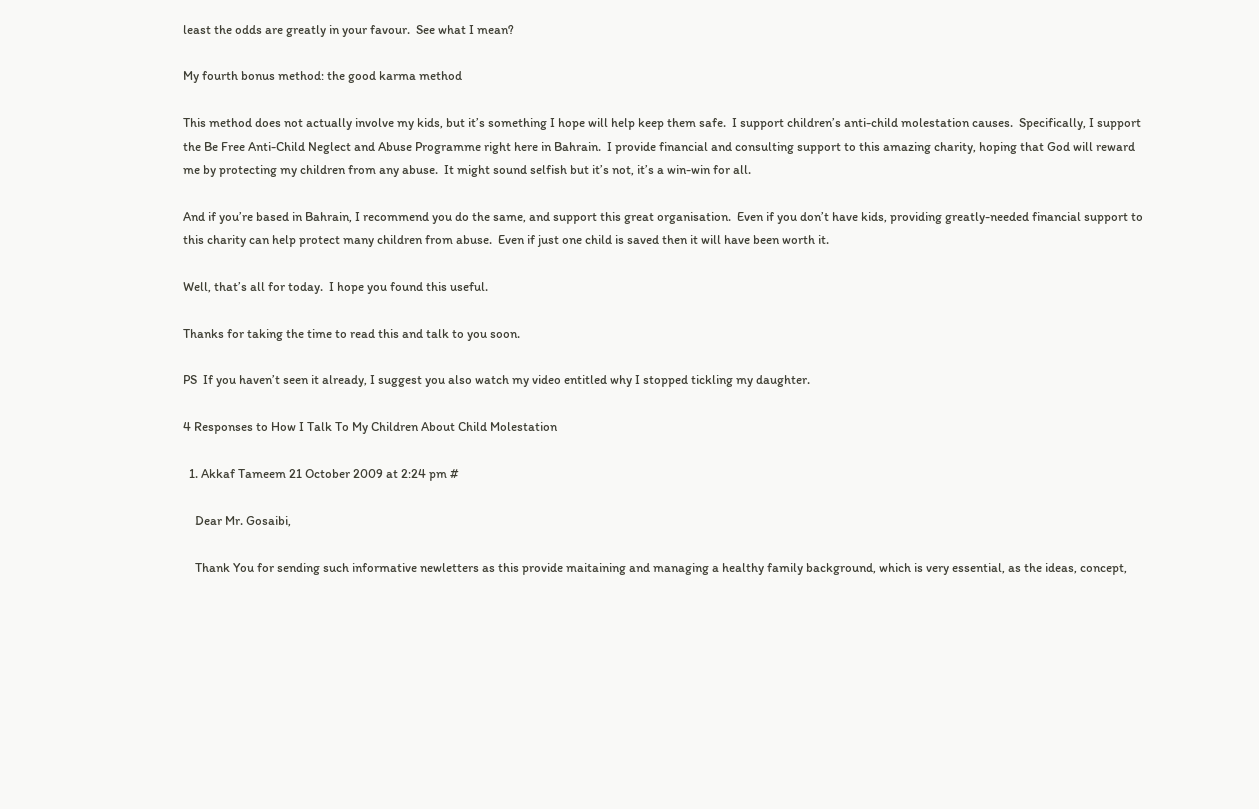least the odds are greatly in your favour.  See what I mean?

My fourth bonus method: the good karma method

This method does not actually involve my kids, but it’s something I hope will help keep them safe.  I support children’s anti-child molestation causes.  Specifically, I support the Be Free Anti-Child Neglect and Abuse Programme right here in Bahrain.  I provide financial and consulting support to this amazing charity, hoping that God will reward me by protecting my children from any abuse.  It might sound selfish but it’s not, it’s a win-win for all.

And if you’re based in Bahrain, I recommend you do the same, and support this great organisation.  Even if you don’t have kids, providing greatly-needed financial support to this charity can help protect many children from abuse.  Even if just one child is saved then it will have been worth it.

Well, that’s all for today.  I hope you found this useful.

Thanks for taking the time to read this and talk to you soon.

PS  If you haven’t seen it already, I suggest you also watch my video entitled why I stopped tickling my daughter.

4 Responses to How I Talk To My Children About Child Molestation

  1. Akkaf Tameem 21 October 2009 at 2:24 pm #

    Dear Mr. Gosaibi,

    Thank You for sending such informative newletters as this provide maitaining and managing a healthy family background, which is very essential, as the ideas, concept,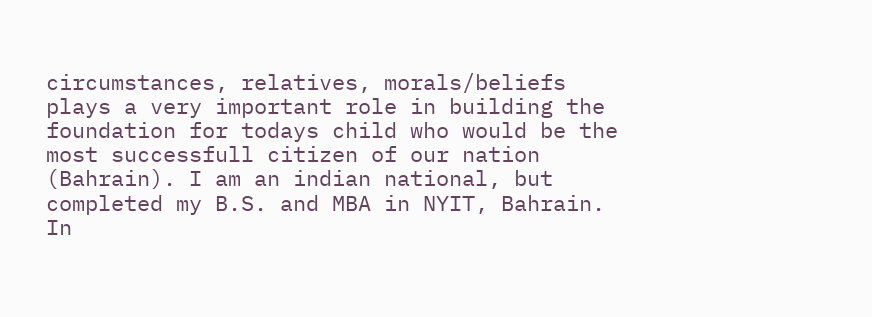circumstances, relatives, morals/beliefs plays a very important role in building the foundation for todays child who would be the most successfull citizen of our nation (Bahrain). I am an indian national, but completed my B.S. and MBA in NYIT, Bahrain. In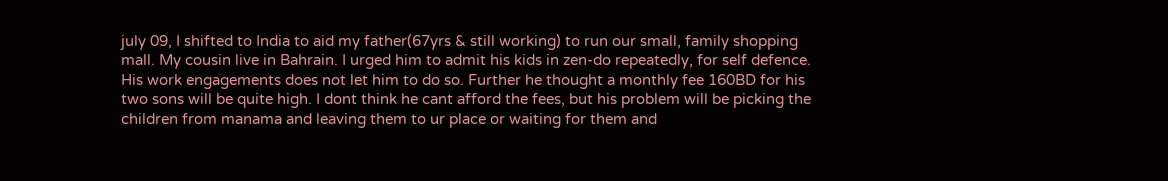july 09, I shifted to India to aid my father(67yrs & still working) to run our small, family shopping mall. My cousin live in Bahrain. I urged him to admit his kids in zen-do repeatedly, for self defence. His work engagements does not let him to do so. Further he thought a monthly fee 160BD for his two sons will be quite high. I dont think he cant afford the fees, but his problem will be picking the children from manama and leaving them to ur place or waiting for them and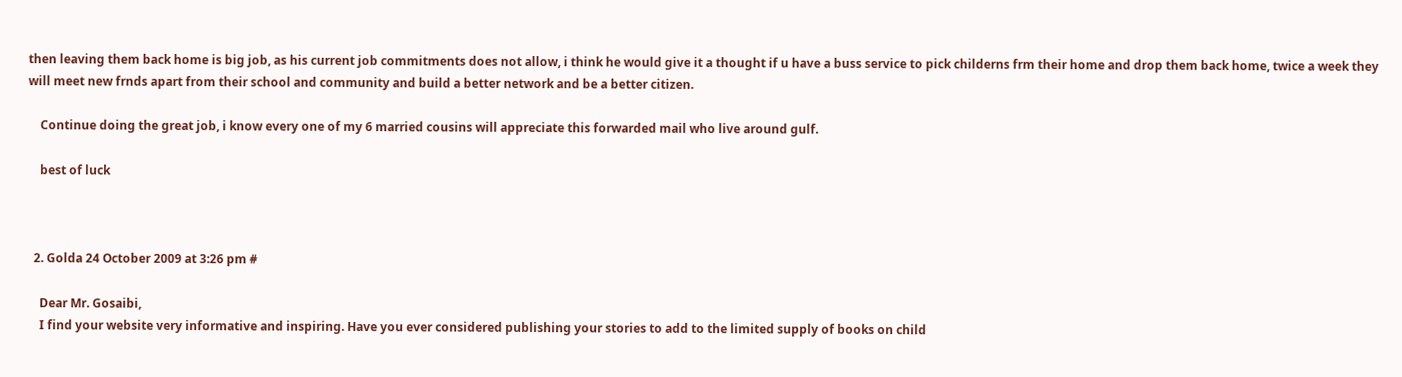then leaving them back home is big job, as his current job commitments does not allow, i think he would give it a thought if u have a buss service to pick childerns frm their home and drop them back home, twice a week they will meet new frnds apart from their school and community and build a better network and be a better citizen.

    Continue doing the great job, i know every one of my 6 married cousins will appreciate this forwarded mail who live around gulf.

    best of luck



  2. Golda 24 October 2009 at 3:26 pm #

    Dear Mr. Gosaibi,
    I find your website very informative and inspiring. Have you ever considered publishing your stories to add to the limited supply of books on child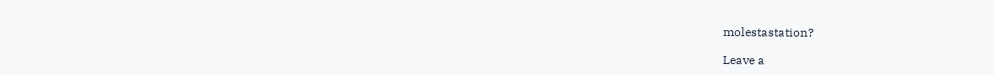molestastation?

Leave a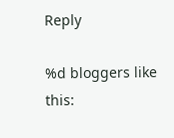Reply

%d bloggers like this: